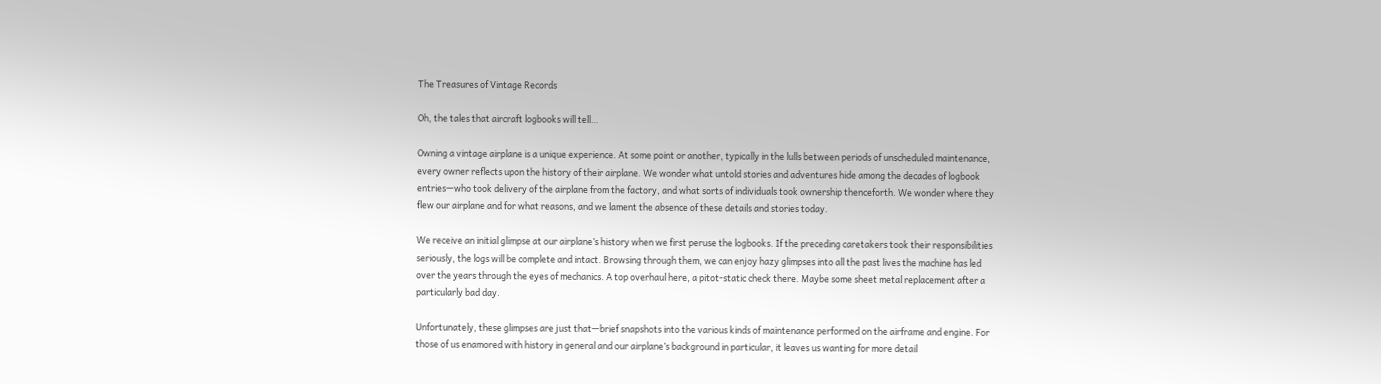The Treasures of Vintage Records

Oh, the tales that aircraft logbooks will tell…

Owning a vintage airplane is a unique experience. At some point or another, typically in the lulls between periods of unscheduled maintenance, every owner reflects upon the history of their airplane. We wonder what untold stories and adventures hide among the decades of logbook entries—who took delivery of the airplane from the factory, and what sorts of individuals took ownership thenceforth. We wonder where they flew our airplane and for what reasons, and we lament the absence of these details and stories today.

We receive an initial glimpse at our airplane’s history when we first peruse the logbooks. If the preceding caretakers took their responsibilities seriously, the logs will be complete and intact. Browsing through them, we can enjoy hazy glimpses into all the past lives the machine has led over the years through the eyes of mechanics. A top overhaul here, a pitot-static check there. Maybe some sheet metal replacement after a particularly bad day.

Unfortunately, these glimpses are just that—brief snapshots into the various kinds of maintenance performed on the airframe and engine. For those of us enamored with history in general and our airplane’s background in particular, it leaves us wanting for more detail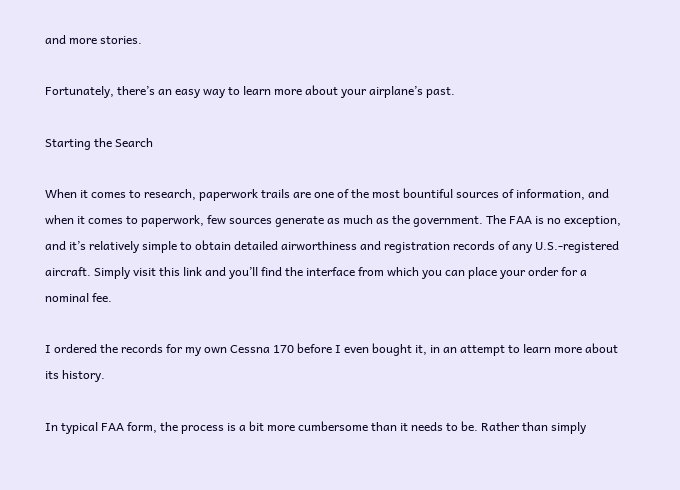and more stories.

Fortunately, there’s an easy way to learn more about your airplane’s past.

Starting the Search

When it comes to research, paperwork trails are one of the most bountiful sources of information, and when it comes to paperwork, few sources generate as much as the government. The FAA is no exception, and it’s relatively simple to obtain detailed airworthiness and registration records of any U.S.-registered aircraft. Simply visit this link and you’ll find the interface from which you can place your order for a nominal fee.

I ordered the records for my own Cessna 170 before I even bought it, in an attempt to learn more about its history.

In typical FAA form, the process is a bit more cumbersome than it needs to be. Rather than simply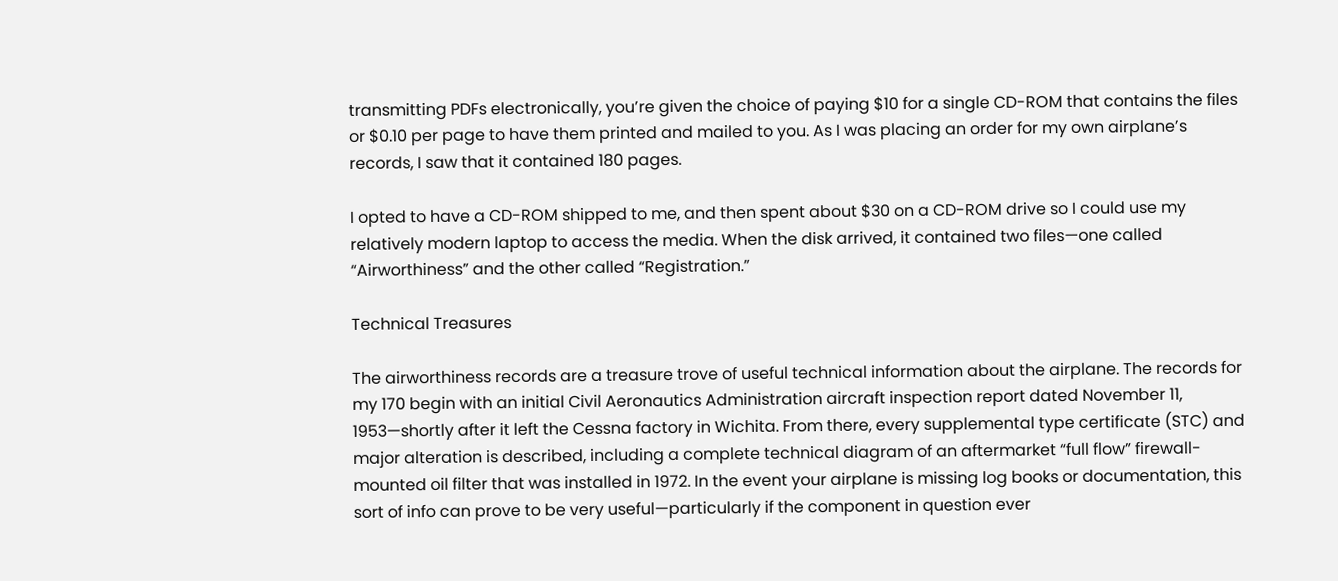transmitting PDFs electronically, you’re given the choice of paying $10 for a single CD-ROM that contains the files or $0.10 per page to have them printed and mailed to you. As I was placing an order for my own airplane’s records, I saw that it contained 180 pages.

I opted to have a CD-ROM shipped to me, and then spent about $30 on a CD-ROM drive so I could use my relatively modern laptop to access the media. When the disk arrived, it contained two files—one called “Airworthiness” and the other called “Registration.”

Technical Treasures

The airworthiness records are a treasure trove of useful technical information about the airplane. The records for my 170 begin with an initial Civil Aeronautics Administration aircraft inspection report dated November 11, 1953—shortly after it left the Cessna factory in Wichita. From there, every supplemental type certificate (STC) and major alteration is described, including a complete technical diagram of an aftermarket “full flow” firewall-mounted oil filter that was installed in 1972. In the event your airplane is missing log books or documentation, this sort of info can prove to be very useful—particularly if the component in question ever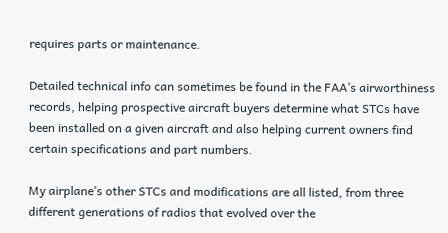requires parts or maintenance.

Detailed technical info can sometimes be found in the FAA’s airworthiness records, helping prospective aircraft buyers determine what STCs have been installed on a given aircraft and also helping current owners find certain specifications and part numbers.

My airplane’s other STCs and modifications are all listed, from three different generations of radios that evolved over the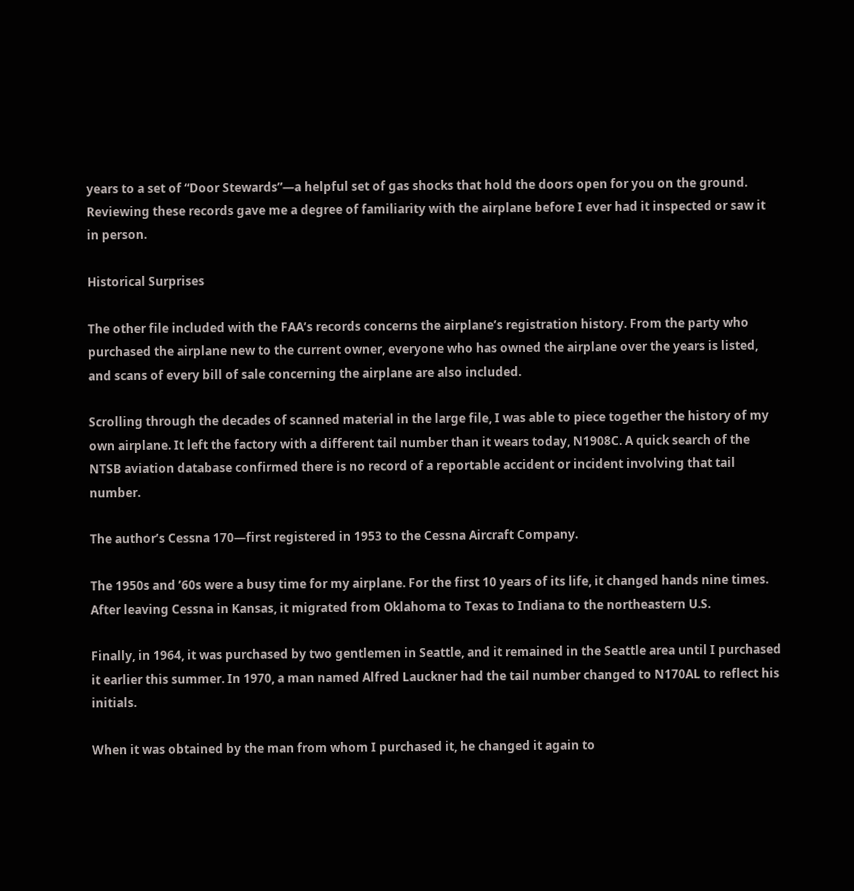years to a set of “Door Stewards”—a helpful set of gas shocks that hold the doors open for you on the ground. Reviewing these records gave me a degree of familiarity with the airplane before I ever had it inspected or saw it in person.

Historical Surprises

The other file included with the FAA’s records concerns the airplane’s registration history. From the party who purchased the airplane new to the current owner, everyone who has owned the airplane over the years is listed, and scans of every bill of sale concerning the airplane are also included.

Scrolling through the decades of scanned material in the large file, I was able to piece together the history of my own airplane. It left the factory with a different tail number than it wears today, N1908C. A quick search of the NTSB aviation database confirmed there is no record of a reportable accident or incident involving that tail number.

The author’s Cessna 170—first registered in 1953 to the Cessna Aircraft Company.

The 1950s and ’60s were a busy time for my airplane. For the first 10 years of its life, it changed hands nine times. After leaving Cessna in Kansas, it migrated from Oklahoma to Texas to Indiana to the northeastern U.S.

Finally, in 1964, it was purchased by two gentlemen in Seattle, and it remained in the Seattle area until I purchased it earlier this summer. In 1970, a man named Alfred Lauckner had the tail number changed to N170AL to reflect his initials.

When it was obtained by the man from whom I purchased it, he changed it again to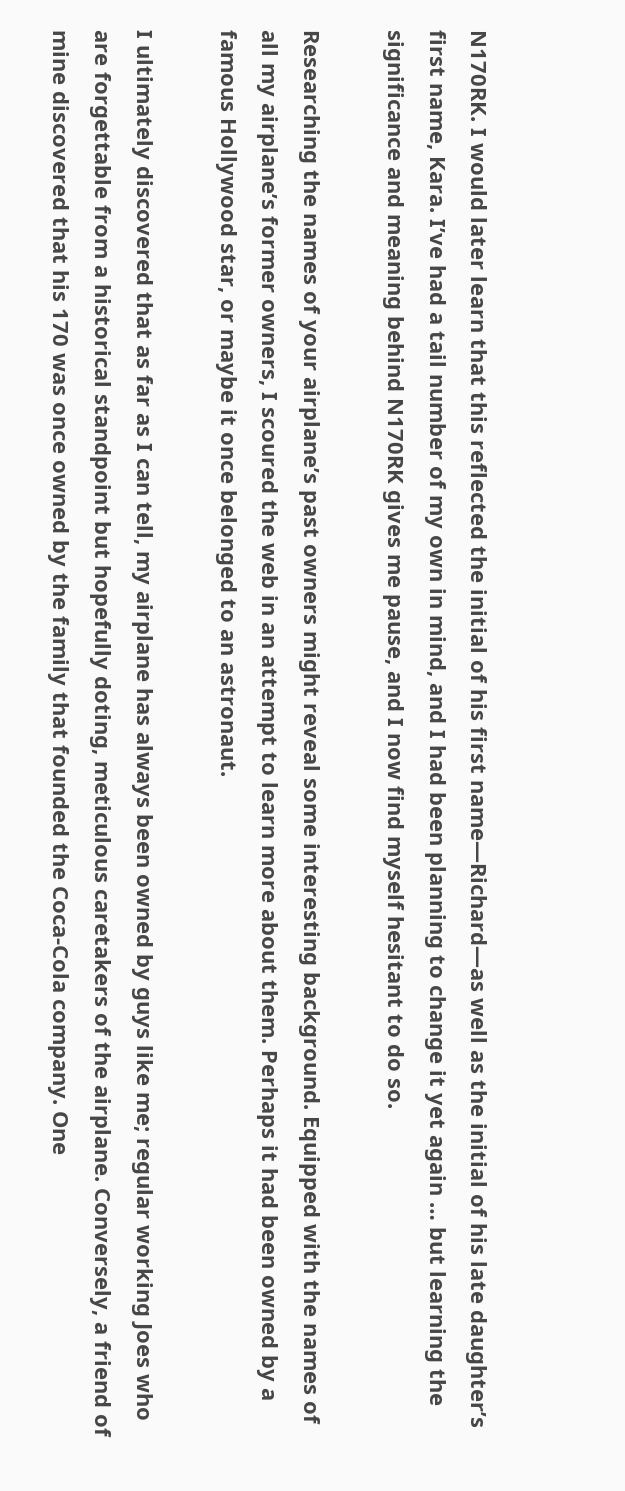N170RK. I would later learn that this reflected the initial of his first name—Richard—as well as the initial of his late daughter’s first name, Kara. I’ve had a tail number of my own in mind, and I had been planning to change it yet again … but learning the significance and meaning behind N170RK gives me pause, and I now find myself hesitant to do so.

Researching the names of your airplane’s past owners might reveal some interesting background. Equipped with the names of all my airplane’s former owners, I scoured the web in an attempt to learn more about them. Perhaps it had been owned by a famous Hollywood star, or maybe it once belonged to an astronaut.

I ultimately discovered that as far as I can tell, my airplane has always been owned by guys like me; regular working Joes who are forgettable from a historical standpoint but hopefully doting, meticulous caretakers of the airplane. Conversely, a friend of mine discovered that his 170 was once owned by the family that founded the Coca-Cola company. One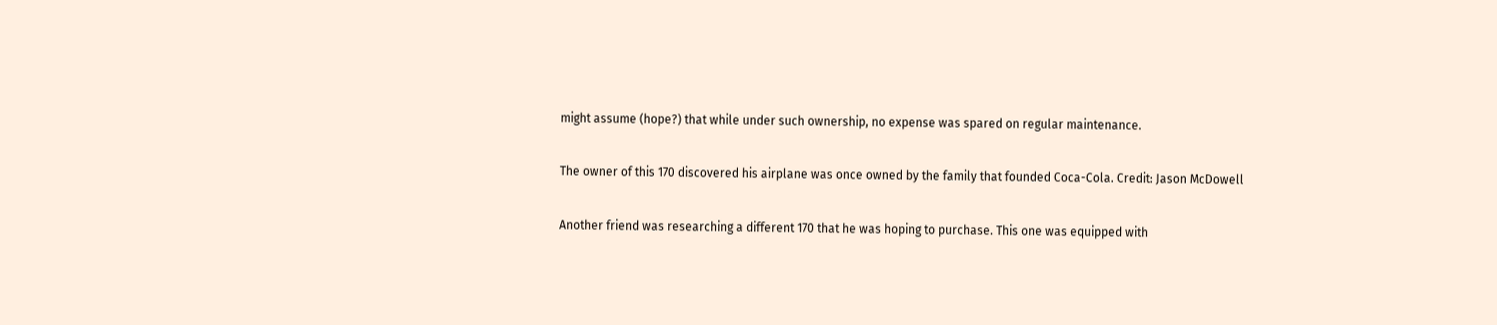might assume (hope?) that while under such ownership, no expense was spared on regular maintenance.

The owner of this 170 discovered his airplane was once owned by the family that founded Coca-Cola. Credit: Jason McDowell

Another friend was researching a different 170 that he was hoping to purchase. This one was equipped with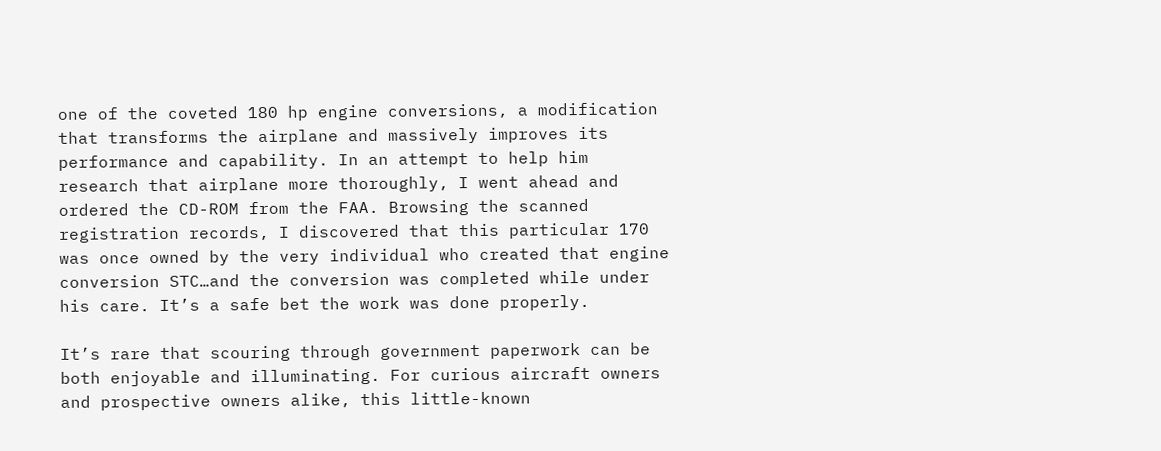one of the coveted 180 hp engine conversions, a modification that transforms the airplane and massively improves its performance and capability. In an attempt to help him research that airplane more thoroughly, I went ahead and ordered the CD-ROM from the FAA. Browsing the scanned registration records, I discovered that this particular 170 was once owned by the very individual who created that engine conversion STC…and the conversion was completed while under his care. It’s a safe bet the work was done properly.

It’s rare that scouring through government paperwork can be both enjoyable and illuminating. For curious aircraft owners and prospective owners alike, this little-known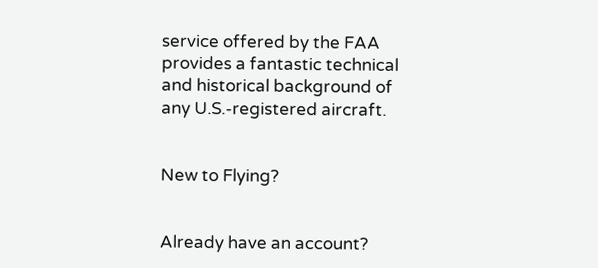service offered by the FAA provides a fantastic technical and historical background of any U.S.-registered aircraft.


New to Flying?


Already have an account?